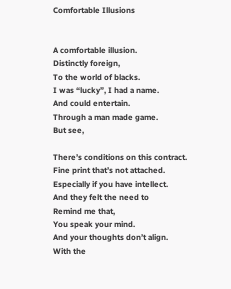Comfortable Illusions


A comfortable illusion.
Distinctly foreign,
To the world of blacks.
I was “lucky”, I had a name.
And could entertain.
Through a man made game.
But see,

There’s conditions on this contract.
Fine print that’s not attached.
Especially if you have intellect.
And they felt the need to
Remind me that,
You speak your mind.
And your thoughts don’t align.
With the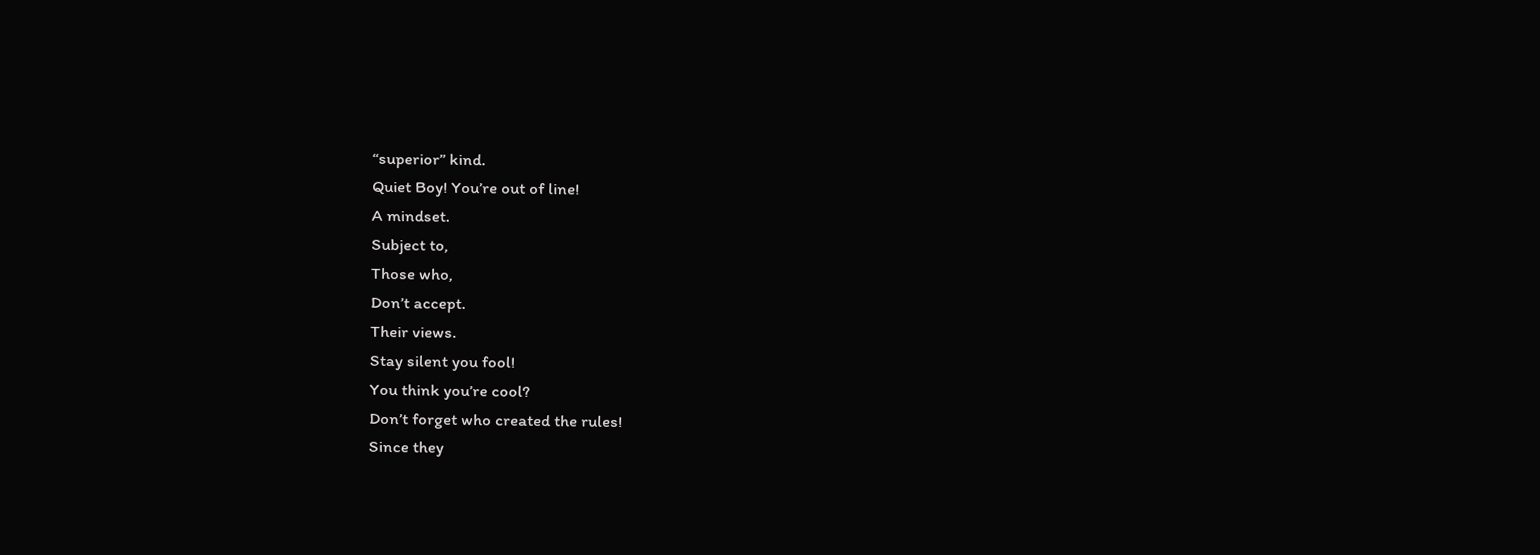“superior” kind.
Quiet Boy! You’re out of line!
A mindset.
Subject to,
Those who,
Don’t accept.
Their views.
Stay silent you fool!
You think you’re cool?
Don’t forget who created the rules!
Since they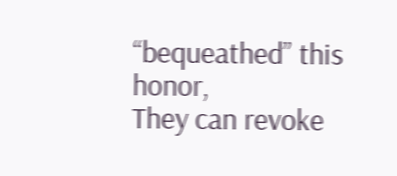“bequeathed” this honor,
They can revoke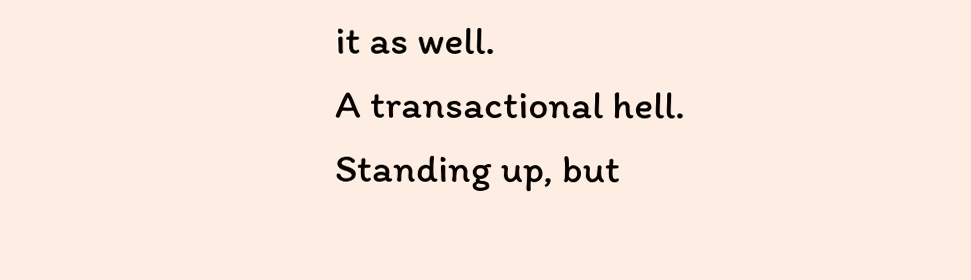it as well.
A transactional hell.
Standing up, but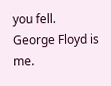you fell.
George Floyd is me.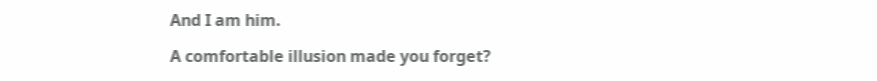And I am him.

A comfortable illusion made you forget?